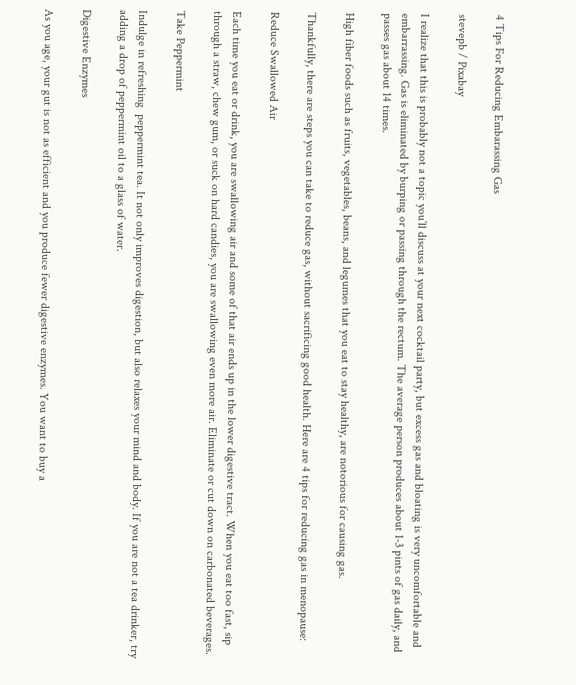4 Tips For Reducing Embarassing Gas

stevepb / Pixabay

I realize that this is probably not a topic you’ll discuss at your next cocktail party, but excess gas and bloating is very uncomfortable and embarrassing. Gas is eliminated by burping or passing through the rectum. The average person produces about 1-3 pints of gas daily, and passes gas about 14 times.

High fiber foods such as fruits, vegetables, beans, and legumes that you eat to stay healthy, are notorious for causing gas.

Thankfully, there are steps you can take to reduce gas, without sacrificing good health. Here are 4 tips for reducing gas in menopause:

Reduce Swallowed Air

Each time you eat or drink, you are swallowing air and some of that air ends up in the lower digestive tract. When you eat too fast, sip through a straw, chew gum, or suck on hard candies, you are swallowing even more air. Eliminate or cut down on carbonated beverages.

Take Peppermint

Indulge in refreshing  peppermint tea. It not only improves digestion, but also relaxes your mind and body. If you are not a tea drinker, try adding a drop of peppermint oil to a glass of water.

Digestive Enzymes

As you age, your gut is not as efficient and you produce fewer digestive enzymes. You want to buy a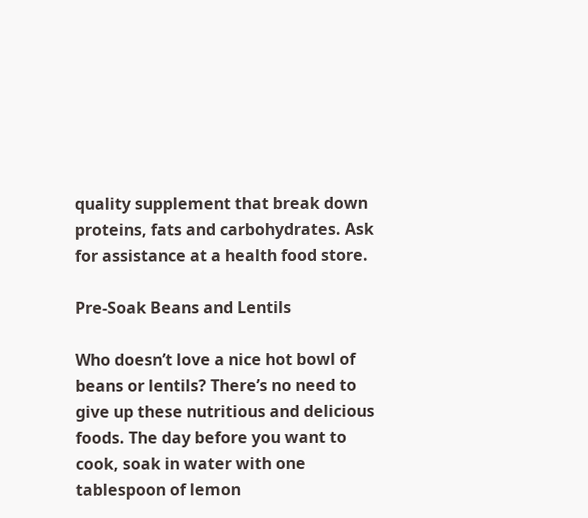quality supplement that break down proteins, fats and carbohydrates. Ask for assistance at a health food store.

Pre-Soak Beans and Lentils

Who doesn’t love a nice hot bowl of beans or lentils? There’s no need to give up these nutritious and delicious foods. The day before you want to cook, soak in water with one tablespoon of lemon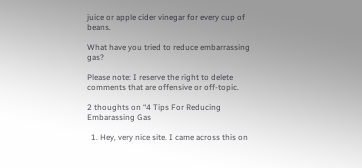juice or apple cider vinegar for every cup of beans.

What have you tried to reduce embarrassing gas?

Please note: I reserve the right to delete comments that are offensive or off-topic.

2 thoughts on “4 Tips For Reducing Embarassing Gas

  1. Hey, very nice site. I came across this on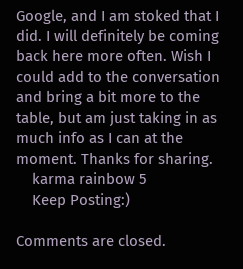Google, and I am stoked that I did. I will definitely be coming back here more often. Wish I could add to the conversation and bring a bit more to the table, but am just taking in as much info as I can at the moment. Thanks for sharing.
    karma rainbow 5
    Keep Posting:)

Comments are closed.